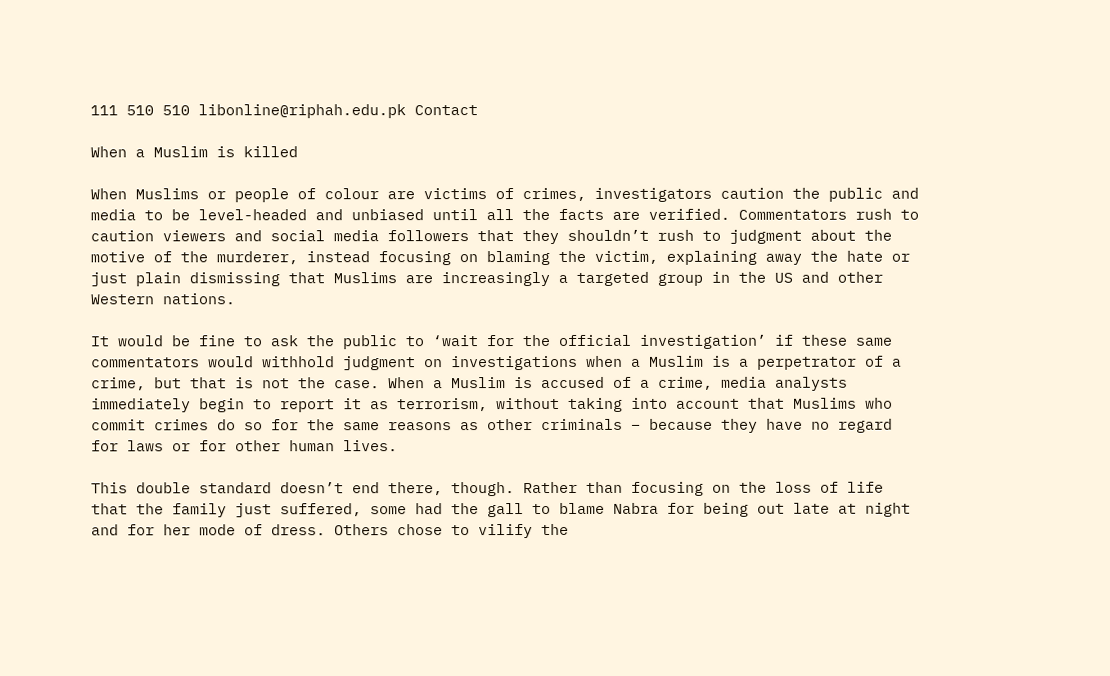111 510 510 libonline@riphah.edu.pk Contact

When a Muslim is killed

When Muslims or people of colour are victims of crimes, investigators caution the public and media to be level-headed and unbiased until all the facts are verified. Commentators rush to caution viewers and social media followers that they shouldn’t rush to judgment about the motive of the murderer, instead focusing on blaming the victim, explaining away the hate or just plain dismissing that Muslims are increasingly a targeted group in the US and other Western nations.

It would be fine to ask the public to ‘wait for the official investigation’ if these same commentators would withhold judgment on investigations when a Muslim is a perpetrator of a crime, but that is not the case. When a Muslim is accused of a crime, media analysts immediately begin to report it as terrorism, without taking into account that Muslims who commit crimes do so for the same reasons as other criminals – because they have no regard for laws or for other human lives.

This double standard doesn’t end there, though. Rather than focusing on the loss of life that the family just suffered, some had the gall to blame Nabra for being out late at night and for her mode of dress. Others chose to vilify the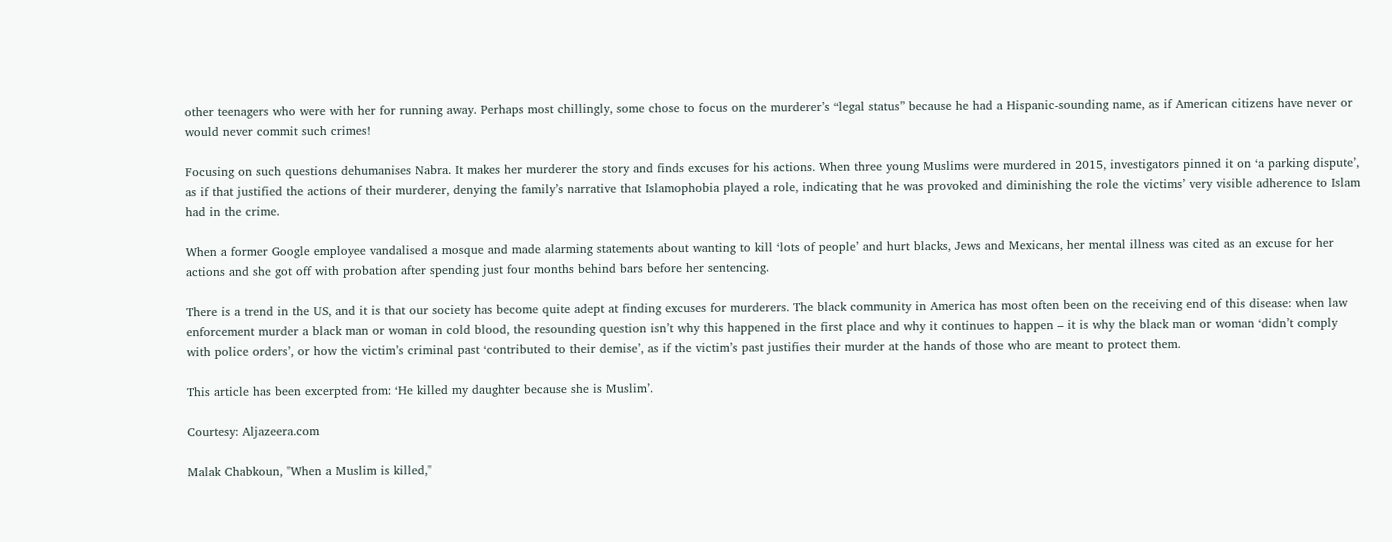other teenagers who were with her for running away. Perhaps most chillingly, some chose to focus on the murderer’s “legal status” because he had a Hispanic-sounding name, as if American citizens have never or would never commit such crimes!

Focusing on such questions dehumanises Nabra. It makes her murderer the story and finds excuses for his actions. When three young Muslims were murdered in 2015, investigators pinned it on ‘a parking dispute’, as if that justified the actions of their murderer, denying the family’s narrative that Islamophobia played a role, indicating that he was provoked and diminishing the role the victims’ very visible adherence to Islam had in the crime.

When a former Google employee vandalised a mosque and made alarming statements about wanting to kill ‘lots of people’ and hurt blacks, Jews and Mexicans, her mental illness was cited as an excuse for her actions and she got off with probation after spending just four months behind bars before her sentencing.

There is a trend in the US, and it is that our society has become quite adept at finding excuses for murderers. The black community in America has most often been on the receiving end of this disease: when law enforcement murder a black man or woman in cold blood, the resounding question isn’t why this happened in the first place and why it continues to happen – it is why the black man or woman ‘didn’t comply with police orders’, or how the victim’s criminal past ‘contributed to their demise’, as if the victim’s past justifies their murder at the hands of those who are meant to protect them.

This article has been excerpted from: ‘He killed my daughter because she is Muslim’.

Courtesy: Aljazeera.com

Malak Chabkoun, "When a Muslim is killed,"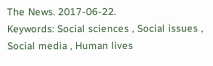The News. 2017-06-22.
Keywords: Social sciences , Social issues , Social media , Human lives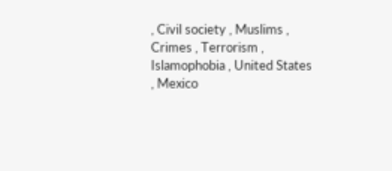, Civil society , Muslims , Crimes , Terrorism , Islamophobia , United States , Mexico